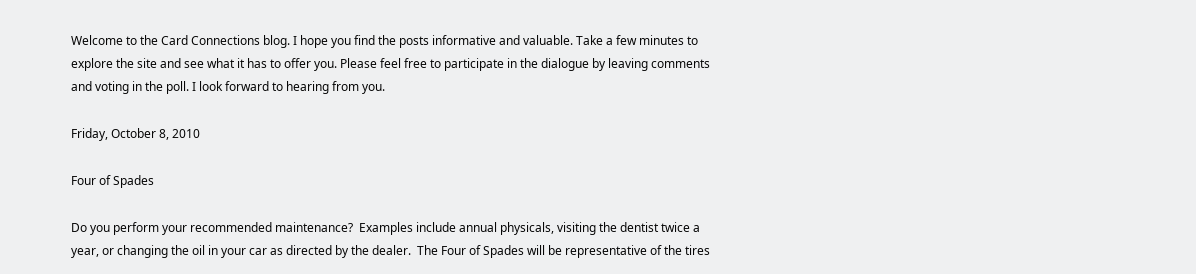Welcome to the Card Connections blog. I hope you find the posts informative and valuable. Take a few minutes to explore the site and see what it has to offer you. Please feel free to participate in the dialogue by leaving comments and voting in the poll. I look forward to hearing from you.

Friday, October 8, 2010

Four of Spades

Do you perform your recommended maintenance?  Examples include annual physicals, visiting the dentist twice a year, or changing the oil in your car as directed by the dealer.  The Four of Spades will be representative of the tires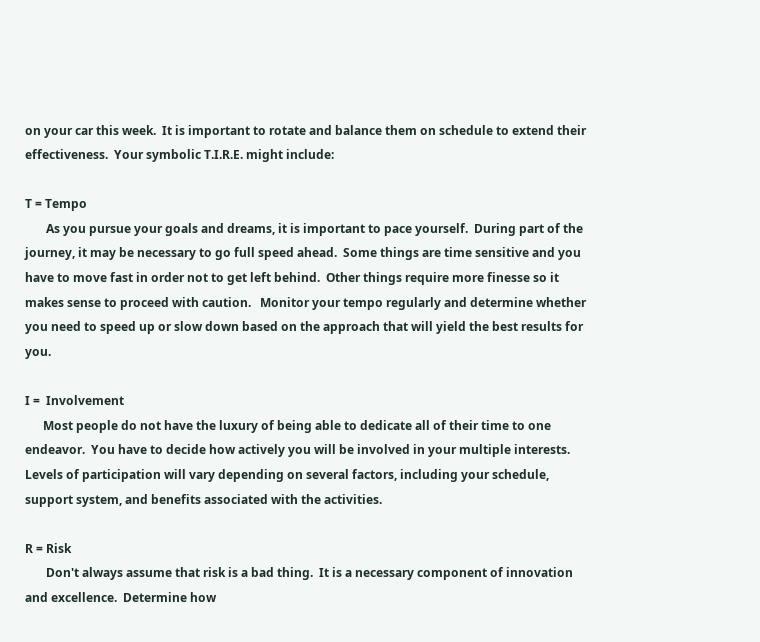on your car this week.  It is important to rotate and balance them on schedule to extend their effectiveness.  Your symbolic T.I.R.E. might include:

T = Tempo
       As you pursue your goals and dreams, it is important to pace yourself.  During part of the journey, it may be necessary to go full speed ahead.  Some things are time sensitive and you have to move fast in order not to get left behind.  Other things require more finesse so it makes sense to proceed with caution.   Monitor your tempo regularly and determine whether you need to speed up or slow down based on the approach that will yield the best results for you.

I =  Involvement
      Most people do not have the luxury of being able to dedicate all of their time to one endeavor.  You have to decide how actively you will be involved in your multiple interests.  Levels of participation will vary depending on several factors, including your schedule, support system, and benefits associated with the activities.

R = Risk
       Don't always assume that risk is a bad thing.  It is a necessary component of innovation and excellence.  Determine how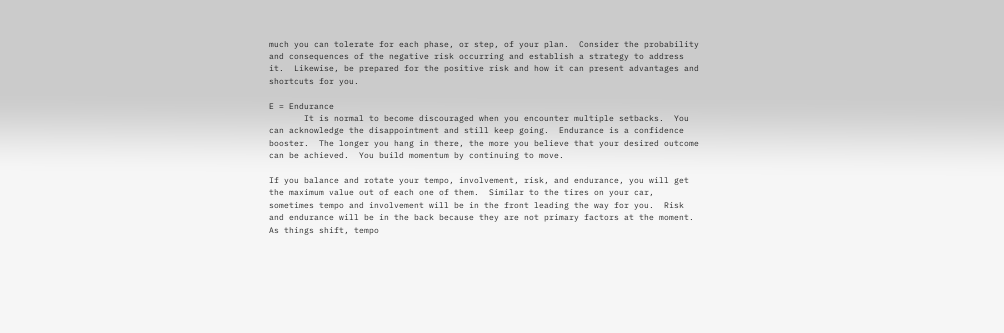much you can tolerate for each phase, or step, of your plan.  Consider the probability and consequences of the negative risk occurring and establish a strategy to address it.  Likewise, be prepared for the positive risk and how it can present advantages and shortcuts for you.

E = Endurance
       It is normal to become discouraged when you encounter multiple setbacks.  You can acknowledge the disappointment and still keep going.  Endurance is a confidence booster.  The longer you hang in there, the more you believe that your desired outcome can be achieved.  You build momentum by continuing to move.

If you balance and rotate your tempo, involvement, risk, and endurance, you will get the maximum value out of each one of them.  Similar to the tires on your car, sometimes tempo and involvement will be in the front leading the way for you.  Risk and endurance will be in the back because they are not primary factors at the moment.  As things shift, tempo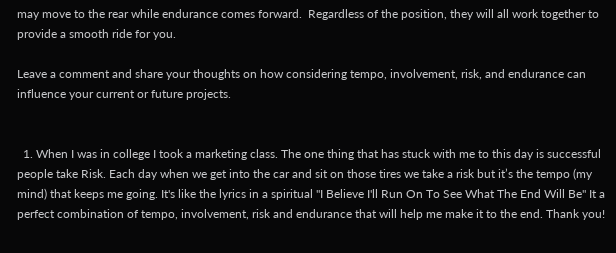may move to the rear while endurance comes forward.  Regardless of the position, they will all work together to provide a smooth ride for you.

Leave a comment and share your thoughts on how considering tempo, involvement, risk, and endurance can influence your current or future projects.


  1. When I was in college I took a marketing class. The one thing that has stuck with me to this day is successful people take Risk. Each day when we get into the car and sit on those tires we take a risk but it’s the tempo (my mind) that keeps me going. It's like the lyrics in a spiritual "I Believe I'll Run On To See What The End Will Be" It a perfect combination of tempo, involvement, risk and endurance that will help me make it to the end. Thank you!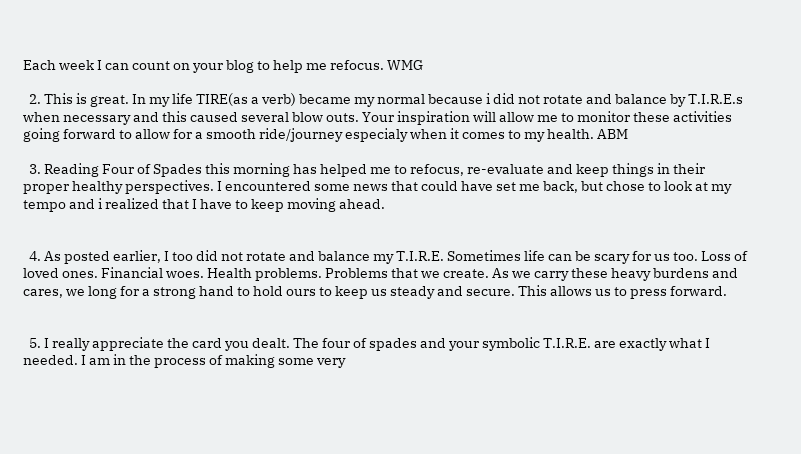Each week I can count on your blog to help me refocus. WMG

  2. This is great. In my life TIRE(as a verb) became my normal because i did not rotate and balance by T.I.R.E.s when necessary and this caused several blow outs. Your inspiration will allow me to monitor these activities going forward to allow for a smooth ride/journey especialy when it comes to my health. ABM

  3. Reading Four of Spades this morning has helped me to refocus, re-evaluate and keep things in their proper healthy perspectives. I encountered some news that could have set me back, but chose to look at my tempo and i realized that I have to keep moving ahead.


  4. As posted earlier, I too did not rotate and balance my T.I.R.E. Sometimes life can be scary for us too. Loss of loved ones. Financial woes. Health problems. Problems that we create. As we carry these heavy burdens and cares, we long for a strong hand to hold ours to keep us steady and secure. This allows us to press forward.


  5. I really appreciate the card you dealt. The four of spades and your symbolic T.I.R.E. are exactly what I needed. I am in the process of making some very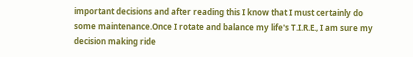important decisions and after reading this I know that I must certainly do some maintenance.Once I rotate and balance my life's T.I.R.E., I am sure my decision making ride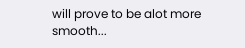will prove to be alot more smooth...